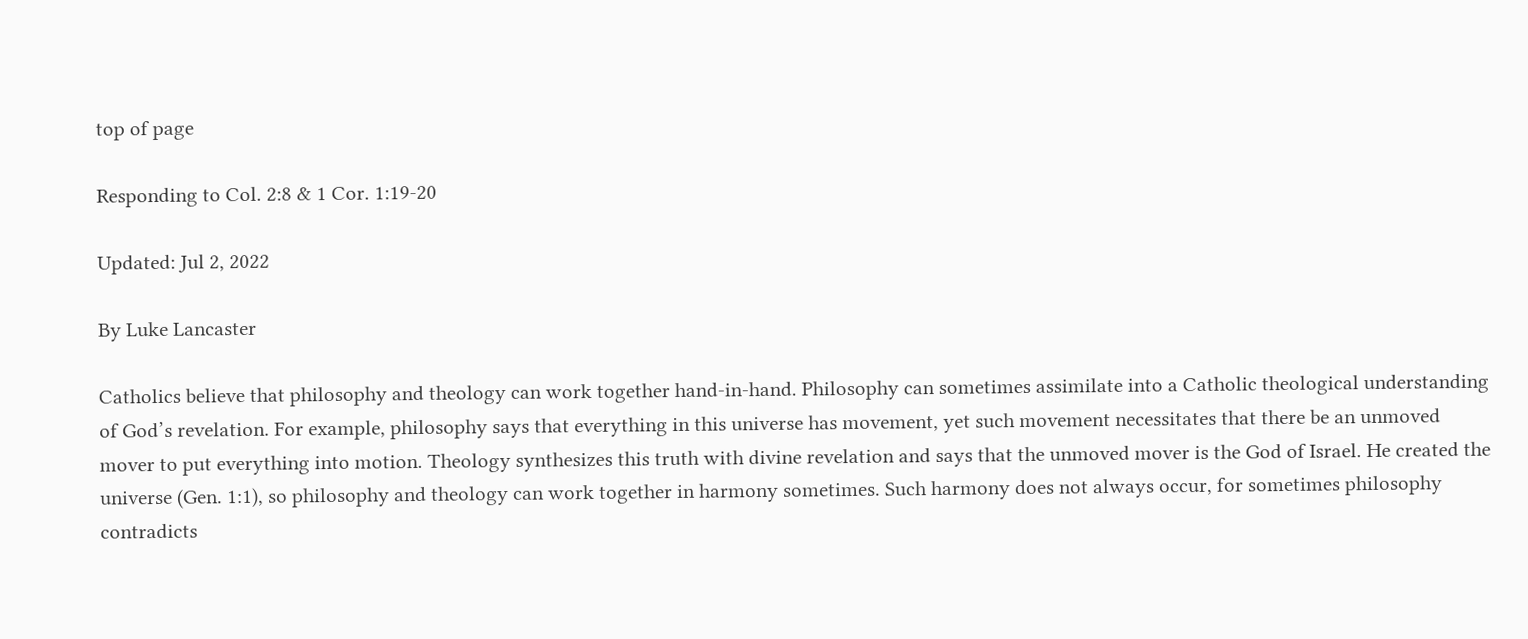top of page

Responding to Col. 2:8 & 1 Cor. 1:19-20

Updated: Jul 2, 2022

By Luke Lancaster

Catholics believe that philosophy and theology can work together hand-in-hand. Philosophy can sometimes assimilate into a Catholic theological understanding of God’s revelation. For example, philosophy says that everything in this universe has movement, yet such movement necessitates that there be an unmoved mover to put everything into motion. Theology synthesizes this truth with divine revelation and says that the unmoved mover is the God of Israel. He created the universe (Gen. 1:1), so philosophy and theology can work together in harmony sometimes. Such harmony does not always occur, for sometimes philosophy contradicts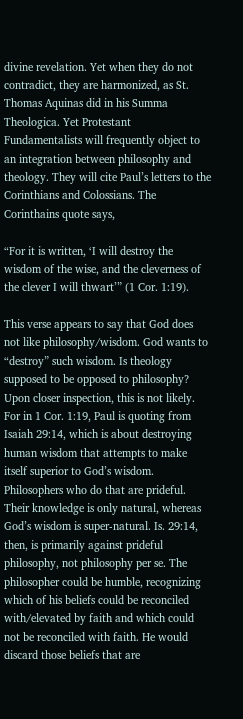divine revelation. Yet when they do not contradict, they are harmonized, as St. Thomas Aquinas did in his Summa Theologica. Yet Protestant Fundamentalists will frequently object to an integration between philosophy and theology. They will cite Paul’s letters to the Corinthians and Colossians. The Corinthains quote says,

“For it is written, ‘I will destroy the wisdom of the wise, and the cleverness of the clever I will thwart’” (1 Cor. 1:19).

This verse appears to say that God does not like philosophy/wisdom. God wants to “destroy” such wisdom. Is theology supposed to be opposed to philosophy? Upon closer inspection, this is not likely. For in 1 Cor. 1:19, Paul is quoting from Isaiah 29:14, which is about destroying human wisdom that attempts to make itself superior to God’s wisdom. Philosophers who do that are prideful. Their knowledge is only natural, whereas God’s wisdom is super-natural. Is. 29:14, then, is primarily against prideful philosophy, not philosophy per se. The philosopher could be humble, recognizing which of his beliefs could be reconciled with/elevated by faith and which could not be reconciled with faith. He would discard those beliefs that are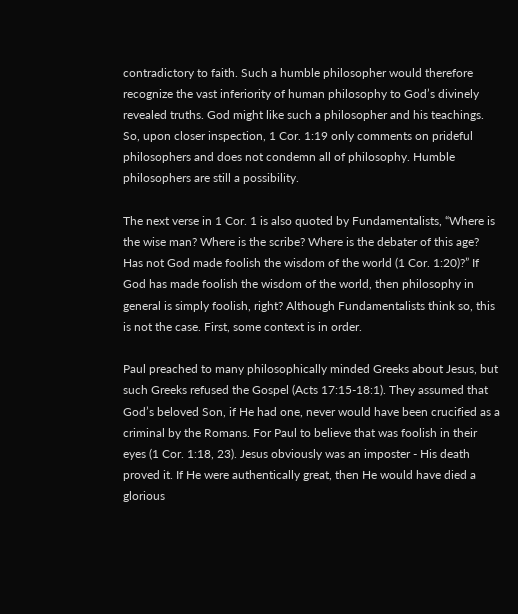contradictory to faith. Such a humble philosopher would therefore recognize the vast inferiority of human philosophy to God’s divinely revealed truths. God might like such a philosopher and his teachings. So, upon closer inspection, 1 Cor. 1:19 only comments on prideful philosophers and does not condemn all of philosophy. Humble philosophers are still a possibility.

The next verse in 1 Cor. 1 is also quoted by Fundamentalists, “Where is the wise man? Where is the scribe? Where is the debater of this age? Has not God made foolish the wisdom of the world (1 Cor. 1:20)?” If God has made foolish the wisdom of the world, then philosophy in general is simply foolish, right? Although Fundamentalists think so, this is not the case. First, some context is in order.

Paul preached to many philosophically minded Greeks about Jesus, but such Greeks refused the Gospel (Acts 17:15-18:1). They assumed that God’s beloved Son, if He had one, never would have been crucified as a criminal by the Romans. For Paul to believe that was foolish in their eyes (1 Cor. 1:18, 23). Jesus obviously was an imposter - His death proved it. If He were authentically great, then He would have died a glorious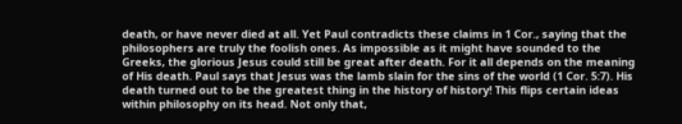death, or have never died at all. Yet Paul contradicts these claims in 1 Cor., saying that the philosophers are truly the foolish ones. As impossible as it might have sounded to the Greeks, the glorious Jesus could still be great after death. For it all depends on the meaning of His death. Paul says that Jesus was the lamb slain for the sins of the world (1 Cor. 5:7). His death turned out to be the greatest thing in the history of history! This flips certain ideas within philosophy on its head. Not only that,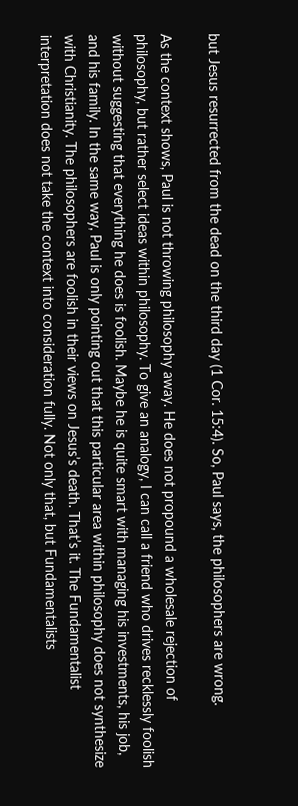but Jesus resurrected from the dead on the third day (1 Cor. 15:4). So, Paul says, the philosophers are wrong.

As the context shows, Paul is not throwing philosophy away. He does not propound a wholesale rejection of philosophy, but rather select ideas within philosophy. To give an analogy, I can call a friend who drives recklessly foolish without suggesting that everything he does is foolish. Maybe he is quite smart with managing his investments, his job, and his family. In the same way, Paul is only pointing out that this particular area within philosophy does not synthesize with Christianity. The philosophers are foolish in their views on Jesus’s death. That’s it. The Fundamentalist interpretation does not take the context into consideration fully. Not only that, but Fundamentalists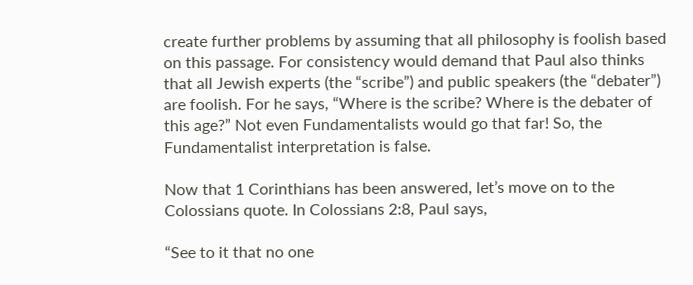create further problems by assuming that all philosophy is foolish based on this passage. For consistency would demand that Paul also thinks that all Jewish experts (the “scribe”) and public speakers (the “debater”) are foolish. For he says, “Where is the scribe? Where is the debater of this age?” Not even Fundamentalists would go that far! So, the Fundamentalist interpretation is false.

Now that 1 Corinthians has been answered, let’s move on to the Colossians quote. In Colossians 2:8, Paul says,

“See to it that no one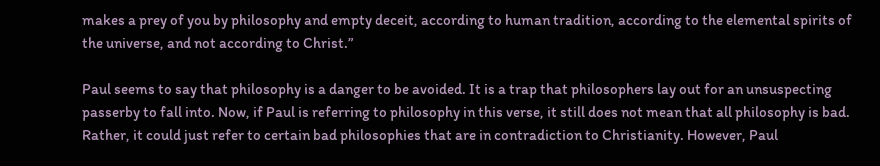makes a prey of you by philosophy and empty deceit, according to human tradition, according to the elemental spirits of the universe, and not according to Christ.”

Paul seems to say that philosophy is a danger to be avoided. It is a trap that philosophers lay out for an unsuspecting passerby to fall into. Now, if Paul is referring to philosophy in this verse, it still does not mean that all philosophy is bad. Rather, it could just refer to certain bad philosophies that are in contradiction to Christianity. However, Paul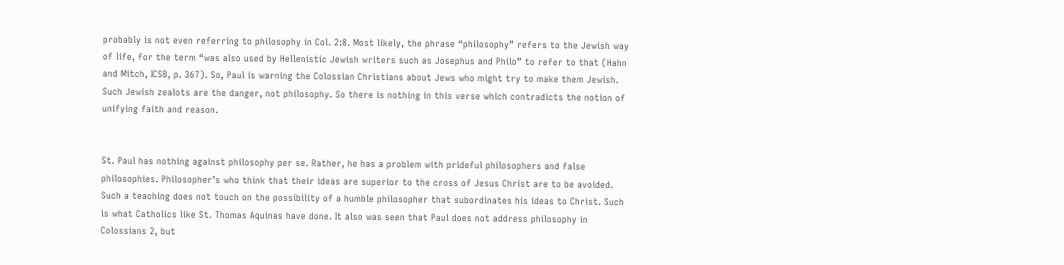probably is not even referring to philosophy in Col. 2:8. Most likely, the phrase “philosophy” refers to the Jewish way of life, for the term “was also used by Hellenistic Jewish writers such as Josephus and Philo” to refer to that (Hahn and Mitch, ICSB, p. 367). So, Paul is warning the Colossian Christians about Jews who might try to make them Jewish. Such Jewish zealots are the danger, not philosophy. So there is nothing in this verse which contradicts the notion of unifying faith and reason.


St. Paul has nothing against philosophy per se. Rather, he has a problem with prideful philosophers and false philosophies. Philosopher’s who think that their ideas are superior to the cross of Jesus Christ are to be avoided. Such a teaching does not touch on the possibility of a humble philosopher that subordinates his ideas to Christ. Such is what Catholics like St. Thomas Aquinas have done. It also was seen that Paul does not address philosophy in Colossians 2, but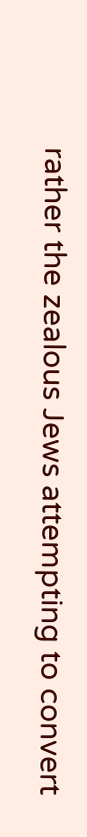rather the zealous Jews attempting to convert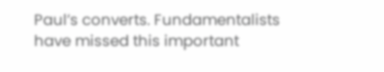Paul’s converts. Fundamentalists have missed this important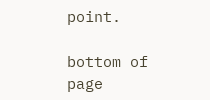point.

bottom of page